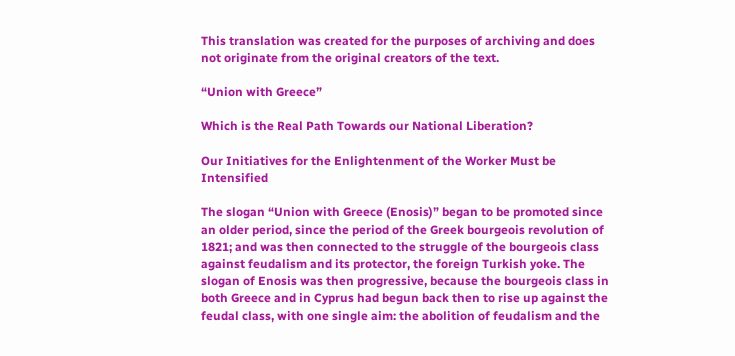This translation was created for the purposes of archiving and does not originate from the original creators of the text.

“Union with Greece”

Which is the Real Path Towards our National Liberation?

Our Initiatives for the Enlightenment of the Worker Must be Intensified

The slogan “Union with Greece (Enosis)” began to be promoted since an older period, since the period of the Greek bourgeois revolution of 1821; and was then connected to the struggle of the bourgeois class against feudalism and its protector, the foreign Turkish yoke. The slogan of Enosis was then progressive, because the bourgeois class in both Greece and in Cyprus had begun back then to rise up against the feudal class, with one single aim: the abolition of feudalism and the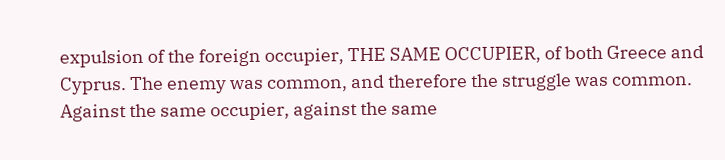expulsion of the foreign occupier, THE SAME OCCUPIER, of both Greece and Cyprus. The enemy was common, and therefore the struggle was common. Against the same occupier, against the same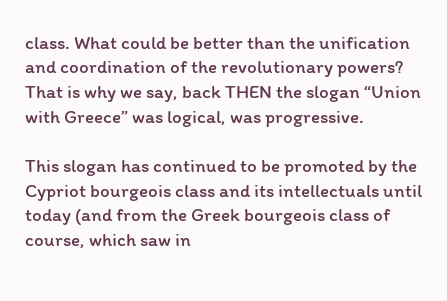class. What could be better than the unification and coordination of the revolutionary powers? That is why we say, back THEN the slogan “Union with Greece” was logical, was progressive.

This slogan has continued to be promoted by the Cypriot bourgeois class and its intellectuals until today (and from the Greek bourgeois class of course, which saw in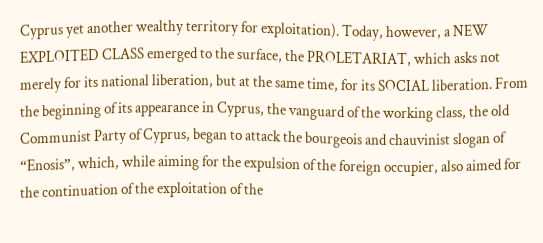Cyprus yet another wealthy territory for exploitation). Today, however, a NEW EXPLOITED CLASS emerged to the surface, the PROLETARIAT, which asks not merely for its national liberation, but at the same time, for its SOCIAL liberation. From the beginning of its appearance in Cyprus, the vanguard of the working class, the old Communist Party of Cyprus, began to attack the bourgeois and chauvinist slogan of “Enosis”, which, while aiming for the expulsion of the foreign occupier, also aimed for the continuation of the exploitation of the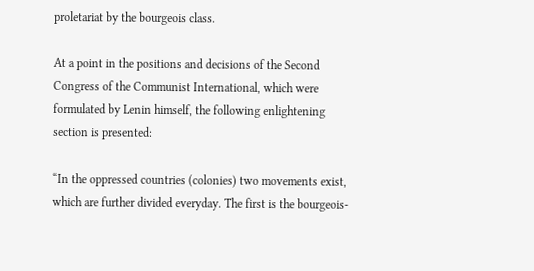proletariat by the bourgeois class.

At a point in the positions and decisions of the Second Congress of the Communist International, which were formulated by Lenin himself, the following enlightening section is presented:

“In the oppressed countries (colonies) two movements exist, which are further divided everyday. The first is the bourgeois-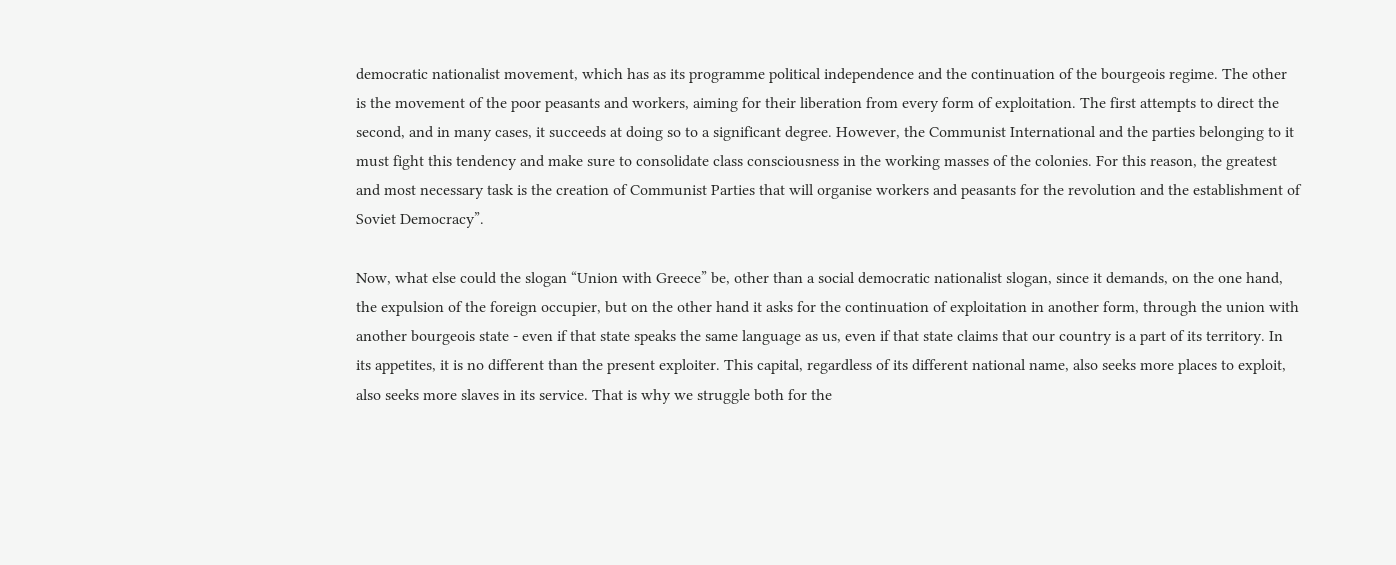democratic nationalist movement, which has as its programme political independence and the continuation of the bourgeois regime. The other is the movement of the poor peasants and workers, aiming for their liberation from every form of exploitation. The first attempts to direct the second, and in many cases, it succeeds at doing so to a significant degree. However, the Communist International and the parties belonging to it must fight this tendency and make sure to consolidate class consciousness in the working masses of the colonies. For this reason, the greatest and most necessary task is the creation of Communist Parties that will organise workers and peasants for the revolution and the establishment of Soviet Democracy”.

Now, what else could the slogan “Union with Greece” be, other than a social democratic nationalist slogan, since it demands, on the one hand, the expulsion of the foreign occupier, but on the other hand it asks for the continuation of exploitation in another form, through the union with another bourgeois state - even if that state speaks the same language as us, even if that state claims that our country is a part of its territory. In its appetites, it is no different than the present exploiter. This capital, regardless of its different national name, also seeks more places to exploit, also seeks more slaves in its service. That is why we struggle both for the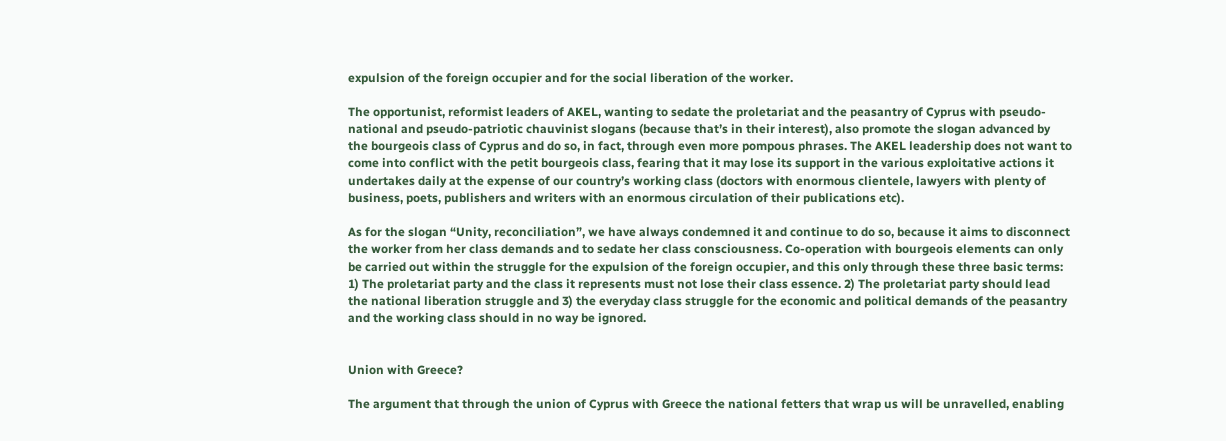expulsion of the foreign occupier and for the social liberation of the worker.

The opportunist, reformist leaders of AKEL, wanting to sedate the proletariat and the peasantry of Cyprus with pseudo-national and pseudo-patriotic chauvinist slogans (because that’s in their interest), also promote the slogan advanced by the bourgeois class of Cyprus and do so, in fact, through even more pompous phrases. The AKEL leadership does not want to come into conflict with the petit bourgeois class, fearing that it may lose its support in the various exploitative actions it undertakes daily at the expense of our country’s working class (doctors with enormous clientele, lawyers with plenty of business, poets, publishers and writers with an enormous circulation of their publications etc).

As for the slogan “Unity, reconciliation”, we have always condemned it and continue to do so, because it aims to disconnect the worker from her class demands and to sedate her class consciousness. Co-operation with bourgeois elements can only be carried out within the struggle for the expulsion of the foreign occupier, and this only through these three basic terms: 1) The proletariat party and the class it represents must not lose their class essence. 2) The proletariat party should lead the national liberation struggle and 3) the everyday class struggle for the economic and political demands of the peasantry and the working class should in no way be ignored.


Union with Greece?

The argument that through the union of Cyprus with Greece the national fetters that wrap us will be unravelled, enabling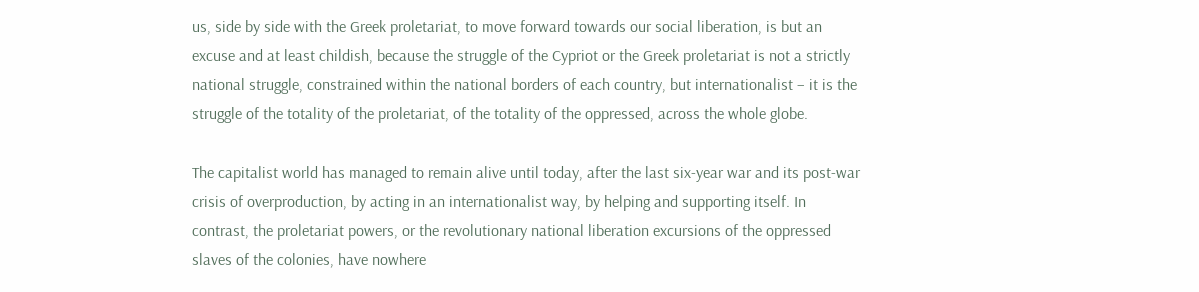us, side by side with the Greek proletariat, to move forward towards our social liberation, is but an excuse and at least childish, because the struggle of the Cypriot or the Greek proletariat is not a strictly national struggle, constrained within the national borders of each country, but internationalist – it is the struggle of the totality of the proletariat, of the totality of the oppressed, across the whole globe.

The capitalist world has managed to remain alive until today, after the last six-year war and its post-war crisis of overproduction, by acting in an internationalist way, by helping and supporting itself. In contrast, the proletariat powers, or the revolutionary national liberation excursions of the oppressed slaves of the colonies, have nowhere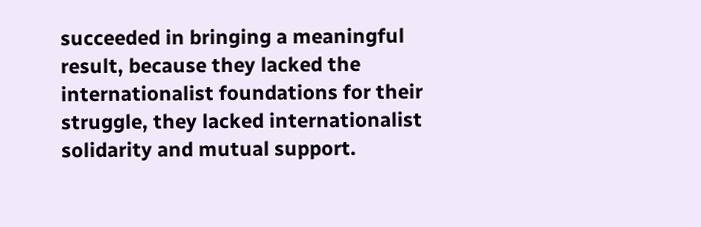succeeded in bringing a meaningful result, because they lacked the internationalist foundations for their struggle, they lacked internationalist solidarity and mutual support.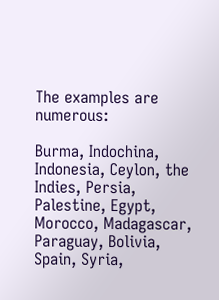The examples are numerous:

Burma, Indochina, Indonesia, Ceylon, the Indies, Persia, Palestine, Egypt, Morocco, Madagascar, Paraguay, Bolivia, Spain, Syria,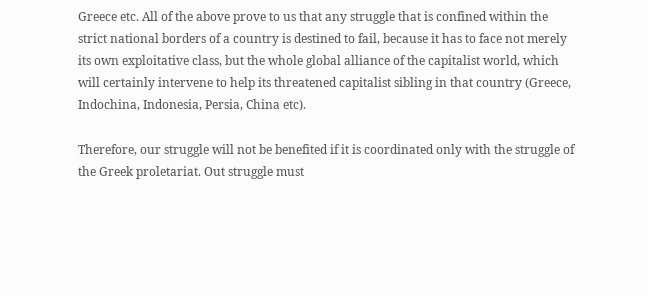Greece etc. All of the above prove to us that any struggle that is confined within the strict national borders of a country is destined to fail, because it has to face not merely its own exploitative class, but the whole global alliance of the capitalist world, which will certainly intervene to help its threatened capitalist sibling in that country (Greece, Indochina, Indonesia, Persia, China etc).

Therefore, our struggle will not be benefited if it is coordinated only with the struggle of the Greek proletariat. Out struggle must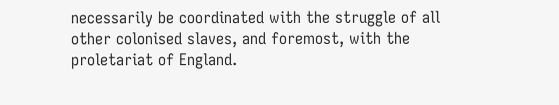necessarily be coordinated with the struggle of all other colonised slaves, and foremost, with the proletariat of England.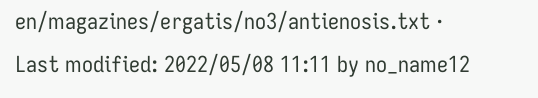en/magazines/ergatis/no3/antienosis.txt · Last modified: 2022/05/08 11:11 by no_name12